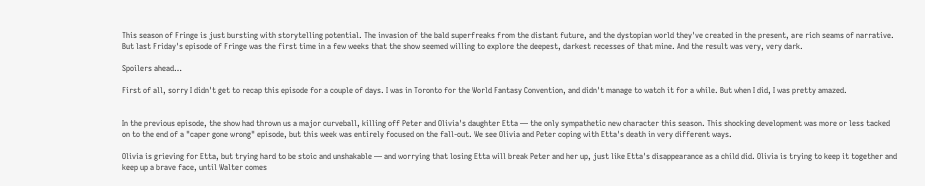This season of Fringe is just bursting with storytelling potential. The invasion of the bald superfreaks from the distant future, and the dystopian world they've created in the present, are rich seams of narrative. But last Friday's episode of Fringe was the first time in a few weeks that the show seemed willing to explore the deepest, darkest recesses of that mine. And the result was very, very dark.

Spoilers ahead…

First of all, sorry I didn't get to recap this episode for a couple of days. I was in Toronto for the World Fantasy Convention, and didn't manage to watch it for a while. But when I did, I was pretty amazed.


In the previous episode, the show had thrown us a major curveball, killing off Peter and Olivia's daughter Etta — the only sympathetic new character this season. This shocking development was more or less tacked on to the end of a "caper gone wrong" episode, but this week was entirely focused on the fall-out. We see Olivia and Peter coping with Etta's death in very different ways.

Olivia is grieving for Etta, but trying hard to be stoic and unshakable — and worrying that losing Etta will break Peter and her up, just like Etta's disappearance as a child did. Olivia is trying to keep it together and keep up a brave face, until Walter comes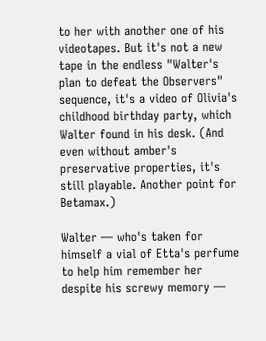to her with another one of his videotapes. But it's not a new tape in the endless "Walter's plan to defeat the Observers" sequence, it's a video of Olivia's childhood birthday party, which Walter found in his desk. (And even without amber's preservative properties, it's still playable. Another point for Betamax.)

Walter — who's taken for himself a vial of Etta's perfume to help him remember her despite his screwy memory —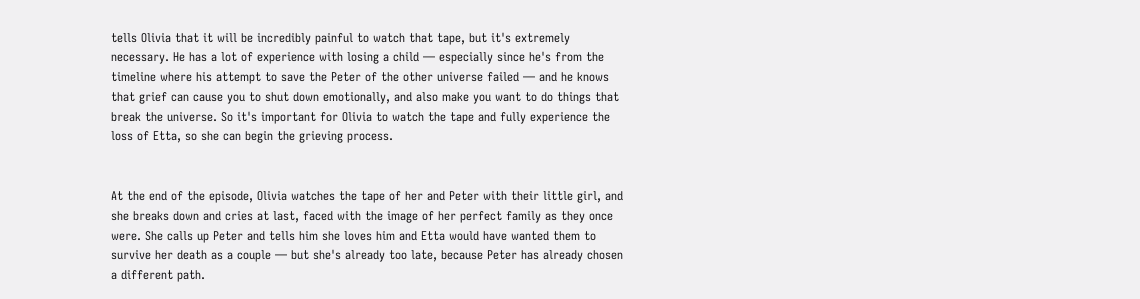tells Olivia that it will be incredibly painful to watch that tape, but it's extremely necessary. He has a lot of experience with losing a child — especially since he's from the timeline where his attempt to save the Peter of the other universe failed — and he knows that grief can cause you to shut down emotionally, and also make you want to do things that break the universe. So it's important for Olivia to watch the tape and fully experience the loss of Etta, so she can begin the grieving process.


At the end of the episode, Olivia watches the tape of her and Peter with their little girl, and she breaks down and cries at last, faced with the image of her perfect family as they once were. She calls up Peter and tells him she loves him and Etta would have wanted them to survive her death as a couple — but she's already too late, because Peter has already chosen a different path.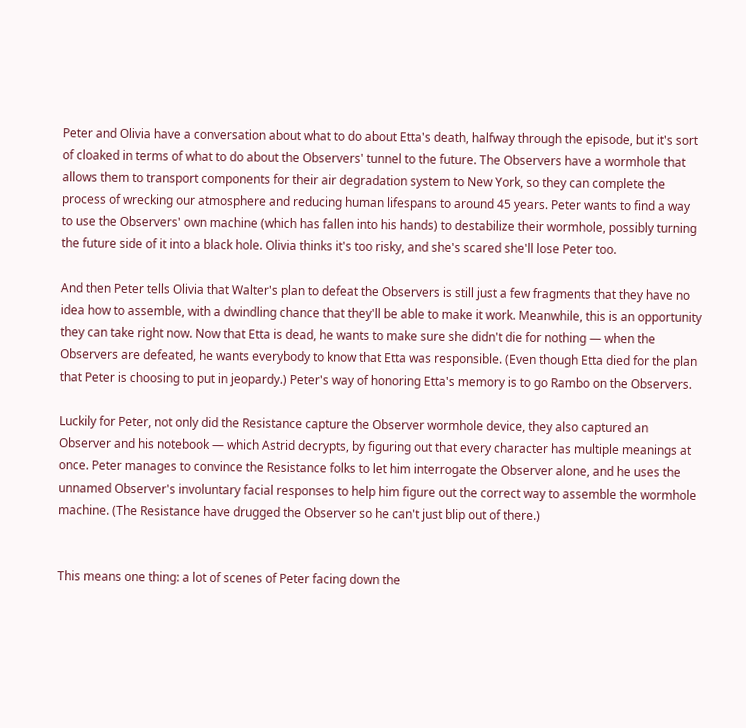Peter and Olivia have a conversation about what to do about Etta's death, halfway through the episode, but it's sort of cloaked in terms of what to do about the Observers' tunnel to the future. The Observers have a wormhole that allows them to transport components for their air degradation system to New York, so they can complete the process of wrecking our atmosphere and reducing human lifespans to around 45 years. Peter wants to find a way to use the Observers' own machine (which has fallen into his hands) to destabilize their wormhole, possibly turning the future side of it into a black hole. Olivia thinks it's too risky, and she's scared she'll lose Peter too.

And then Peter tells Olivia that Walter's plan to defeat the Observers is still just a few fragments that they have no idea how to assemble, with a dwindling chance that they'll be able to make it work. Meanwhile, this is an opportunity they can take right now. Now that Etta is dead, he wants to make sure she didn't die for nothing — when the Observers are defeated, he wants everybody to know that Etta was responsible. (Even though Etta died for the plan that Peter is choosing to put in jeopardy.) Peter's way of honoring Etta's memory is to go Rambo on the Observers.

Luckily for Peter, not only did the Resistance capture the Observer wormhole device, they also captured an Observer and his notebook — which Astrid decrypts, by figuring out that every character has multiple meanings at once. Peter manages to convince the Resistance folks to let him interrogate the Observer alone, and he uses the unnamed Observer's involuntary facial responses to help him figure out the correct way to assemble the wormhole machine. (The Resistance have drugged the Observer so he can't just blip out of there.)


This means one thing: a lot of scenes of Peter facing down the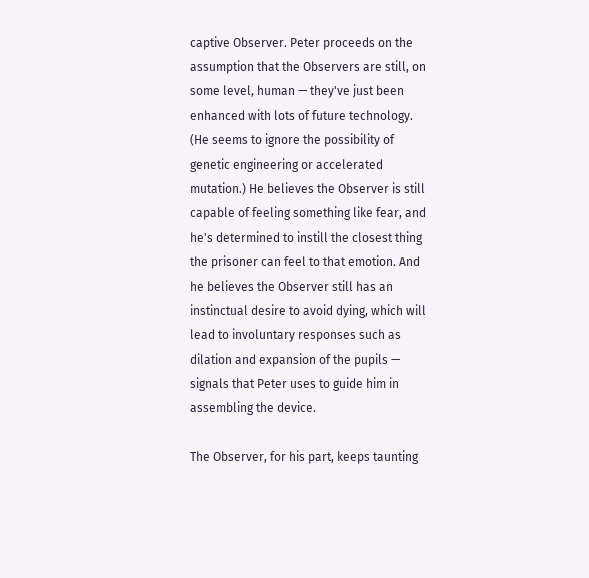captive Observer. Peter proceeds on the assumption that the Observers are still, on some level, human — they've just been enhanced with lots of future technology. (He seems to ignore the possibility of genetic engineering or accelerated mutation.) He believes the Observer is still capable of feeling something like fear, and he's determined to instill the closest thing the prisoner can feel to that emotion. And he believes the Observer still has an instinctual desire to avoid dying, which will lead to involuntary responses such as dilation and expansion of the pupils — signals that Peter uses to guide him in assembling the device.

The Observer, for his part, keeps taunting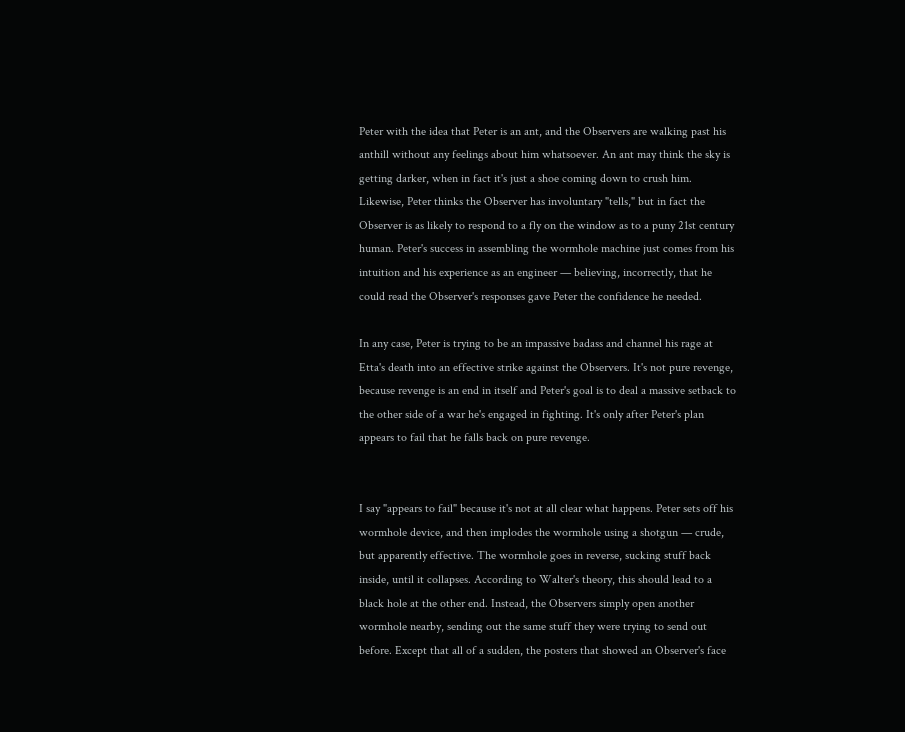Peter with the idea that Peter is an ant, and the Observers are walking past his anthill without any feelings about him whatsoever. An ant may think the sky is getting darker, when in fact it's just a shoe coming down to crush him. Likewise, Peter thinks the Observer has involuntary "tells," but in fact the Observer is as likely to respond to a fly on the window as to a puny 21st century human. Peter's success in assembling the wormhole machine just comes from his intuition and his experience as an engineer — believing, incorrectly, that he could read the Observer's responses gave Peter the confidence he needed.

In any case, Peter is trying to be an impassive badass and channel his rage at Etta's death into an effective strike against the Observers. It's not pure revenge, because revenge is an end in itself and Peter's goal is to deal a massive setback to the other side of a war he's engaged in fighting. It's only after Peter's plan appears to fail that he falls back on pure revenge.


I say "appears to fail" because it's not at all clear what happens. Peter sets off his wormhole device, and then implodes the wormhole using a shotgun — crude, but apparently effective. The wormhole goes in reverse, sucking stuff back inside, until it collapses. According to Walter's theory, this should lead to a black hole at the other end. Instead, the Observers simply open another wormhole nearby, sending out the same stuff they were trying to send out before. Except that all of a sudden, the posters that showed an Observer's face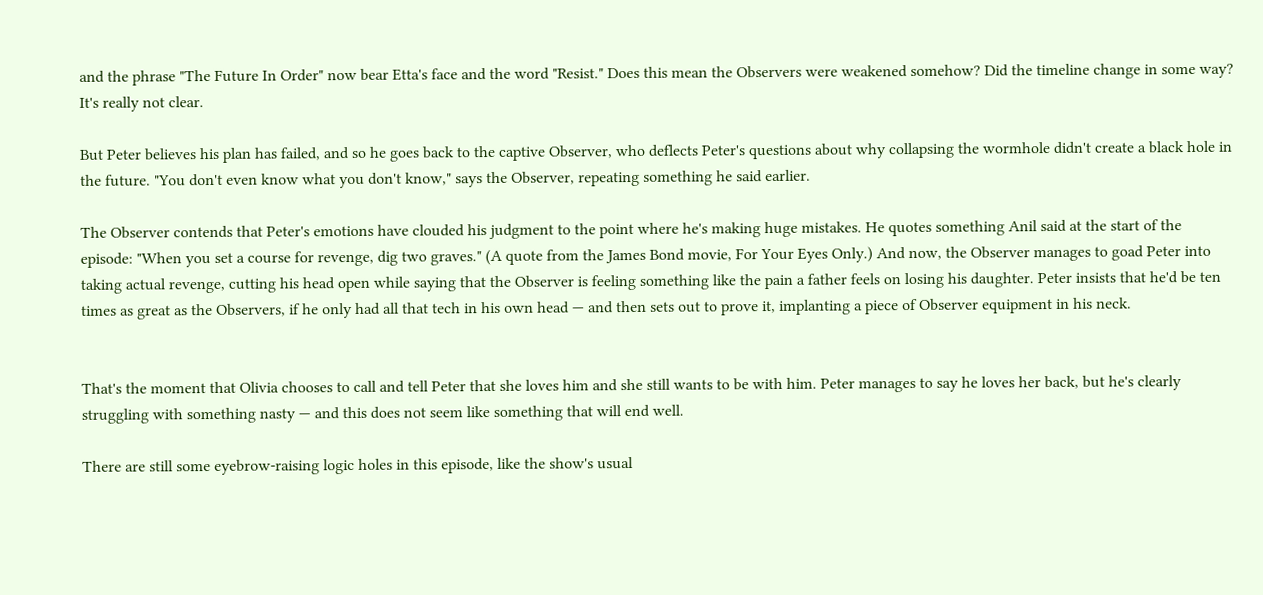and the phrase "The Future In Order" now bear Etta's face and the word "Resist." Does this mean the Observers were weakened somehow? Did the timeline change in some way? It's really not clear.

But Peter believes his plan has failed, and so he goes back to the captive Observer, who deflects Peter's questions about why collapsing the wormhole didn't create a black hole in the future. "You don't even know what you don't know," says the Observer, repeating something he said earlier.

The Observer contends that Peter's emotions have clouded his judgment to the point where he's making huge mistakes. He quotes something Anil said at the start of the episode: "When you set a course for revenge, dig two graves." (A quote from the James Bond movie, For Your Eyes Only.) And now, the Observer manages to goad Peter into taking actual revenge, cutting his head open while saying that the Observer is feeling something like the pain a father feels on losing his daughter. Peter insists that he'd be ten times as great as the Observers, if he only had all that tech in his own head — and then sets out to prove it, implanting a piece of Observer equipment in his neck.


That's the moment that Olivia chooses to call and tell Peter that she loves him and she still wants to be with him. Peter manages to say he loves her back, but he's clearly struggling with something nasty — and this does not seem like something that will end well.

There are still some eyebrow-raising logic holes in this episode, like the show's usual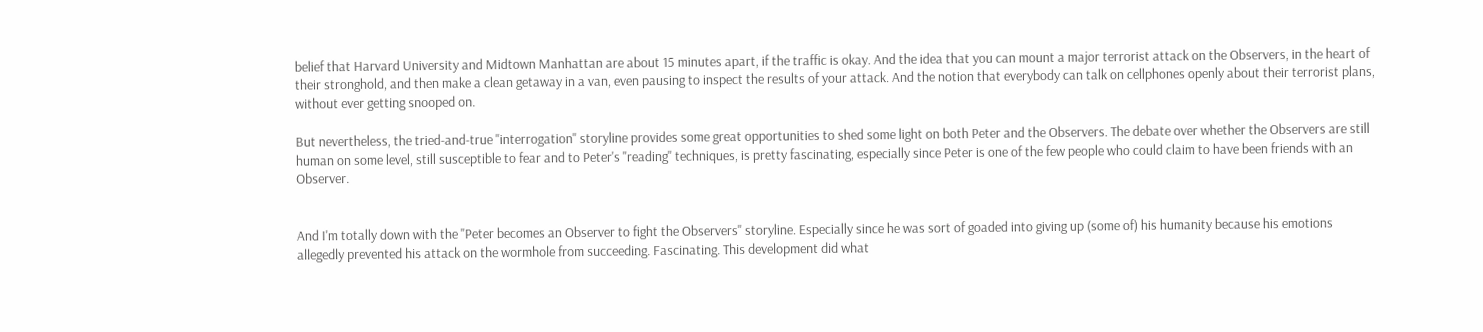belief that Harvard University and Midtown Manhattan are about 15 minutes apart, if the traffic is okay. And the idea that you can mount a major terrorist attack on the Observers, in the heart of their stronghold, and then make a clean getaway in a van, even pausing to inspect the results of your attack. And the notion that everybody can talk on cellphones openly about their terrorist plans, without ever getting snooped on.

But nevertheless, the tried-and-true "interrogation" storyline provides some great opportunities to shed some light on both Peter and the Observers. The debate over whether the Observers are still human on some level, still susceptible to fear and to Peter's "reading" techniques, is pretty fascinating, especially since Peter is one of the few people who could claim to have been friends with an Observer.


And I'm totally down with the "Peter becomes an Observer to fight the Observers" storyline. Especially since he was sort of goaded into giving up (some of) his humanity because his emotions allegedly prevented his attack on the wormhole from succeeding. Fascinating. This development did what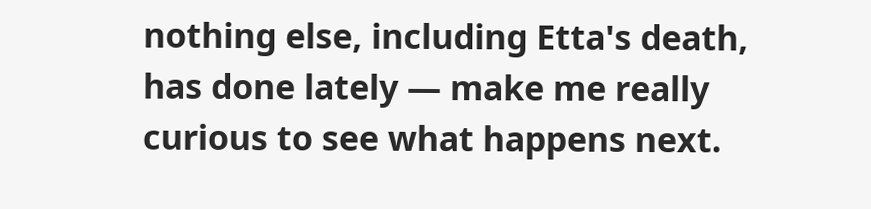nothing else, including Etta's death, has done lately — make me really curious to see what happens next.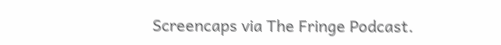Screencaps via The Fringe Podcast.